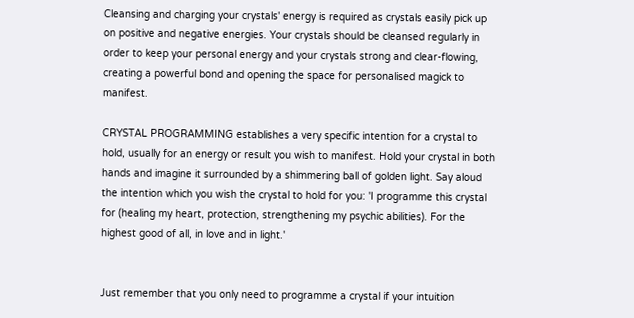Cleansing and charging your crystals' energy is required as crystals easily pick up on positive and negative energies. Your crystals should be cleansed regularly in order to keep your personal energy and your crystals strong and clear-flowing, creating a powerful bond and opening the space for personalised magick to manifest.

CRYSTAL PROGRAMMING establishes a very specific intention for a crystal to hold, usually for an energy or result you wish to manifest. Hold your crystal in both hands and imagine it surrounded by a shimmering ball of golden light. Say aloud the intention which you wish the crystal to hold for you: 'I programme this crystal for (healing my heart, protection, strengthening my psychic abilities). For the highest good of all, in love and in light.'


Just remember that you only need to programme a crystal if your intuition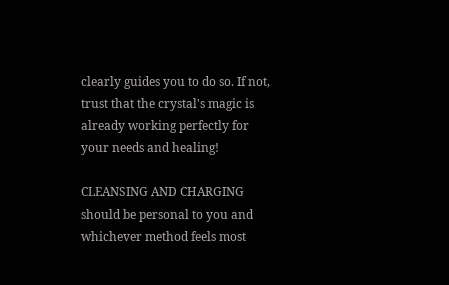clearly guides you to do so. If not, trust that the crystal's magic is already working perfectly for your needs and healing!

CLEANSING AND CHARGING should be personal to you and whichever method feels most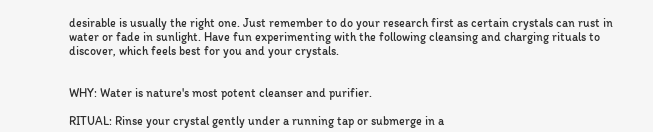desirable is usually the right one. Just remember to do your research first as certain crystals can rust in water or fade in sunlight. Have fun experimenting with the following cleansing and charging rituals to discover, which feels best for you and your crystals.


WHY: Water is nature's most potent cleanser and purifier.

RITUAL: Rinse your crystal gently under a running tap or submerge in a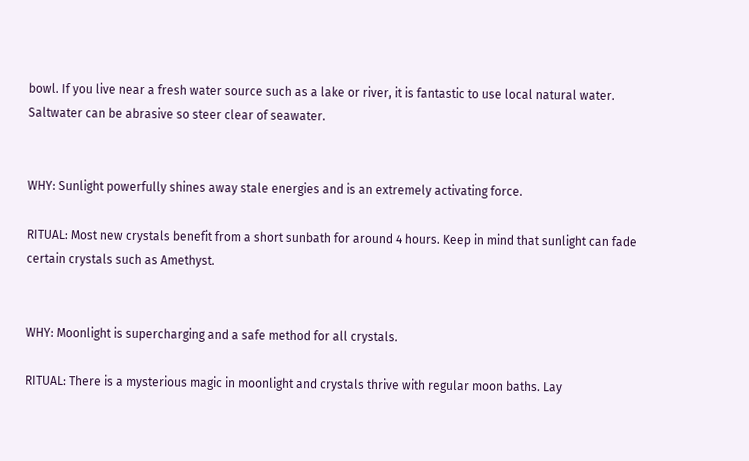bowl. If you live near a fresh water source such as a lake or river, it is fantastic to use local natural water. Saltwater can be abrasive so steer clear of seawater.


WHY: Sunlight powerfully shines away stale energies and is an extremely activating force.

RITUAL: Most new crystals benefit from a short sunbath for around 4 hours. Keep in mind that sunlight can fade certain crystals such as Amethyst.


WHY: Moonlight is supercharging and a safe method for all crystals.

RITUAL: There is a mysterious magic in moonlight and crystals thrive with regular moon baths. Lay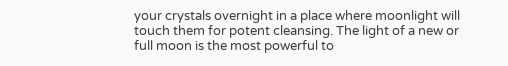your crystals overnight in a place where moonlight will touch them for potent cleansing. The light of a new or full moon is the most powerful to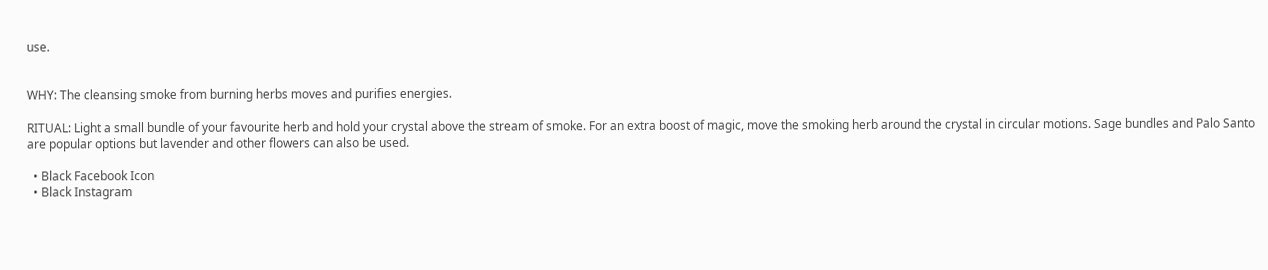use.


WHY: The cleansing smoke from burning herbs moves and purifies energies.

RITUAL: Light a small bundle of your favourite herb and hold your crystal above the stream of smoke. For an extra boost of magic, move the smoking herb around the crystal in circular motions. Sage bundles and Palo Santo are popular options but lavender and other flowers can also be used.

  • Black Facebook Icon
  • Black Instagram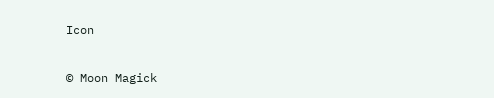Icon

© Moon Magick